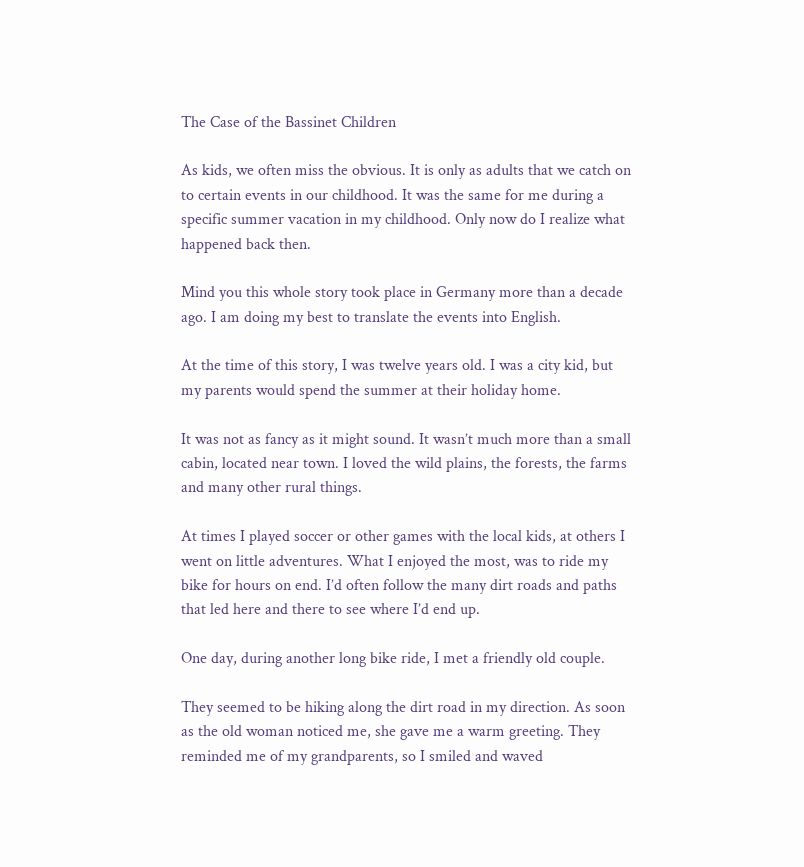The Case of the Bassinet Children

As kids, we often miss the obvious. It is only as adults that we catch on to certain events in our childhood. It was the same for me during a specific summer vacation in my childhood. Only now do I realize what happened back then.

Mind you this whole story took place in Germany more than a decade ago. I am doing my best to translate the events into English.

At the time of this story, I was twelve years old. I was a city kid, but my parents would spend the summer at their holiday home.

It was not as fancy as it might sound. It wasn’t much more than a small cabin, located near town. I loved the wild plains, the forests, the farms and many other rural things.

At times I played soccer or other games with the local kids, at others I went on little adventures. What I enjoyed the most, was to ride my bike for hours on end. I’d often follow the many dirt roads and paths that led here and there to see where I’d end up.

One day, during another long bike ride, I met a friendly old couple.

They seemed to be hiking along the dirt road in my direction. As soon as the old woman noticed me, she gave me a warm greeting. They reminded me of my grandparents, so I smiled and waved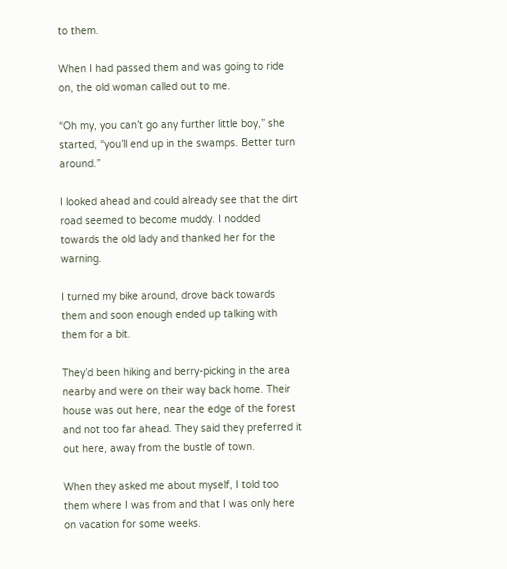to them.

When I had passed them and was going to ride on, the old woman called out to me.

“Oh my, you can’t go any further little boy,” she started, “you’ll end up in the swamps. Better turn around.”

I looked ahead and could already see that the dirt road seemed to become muddy. I nodded towards the old lady and thanked her for the warning.

I turned my bike around, drove back towards them and soon enough ended up talking with them for a bit.

They’d been hiking and berry-picking in the area nearby and were on their way back home. Their house was out here, near the edge of the forest and not too far ahead. They said they preferred it out here, away from the bustle of town.

When they asked me about myself, I told too them where I was from and that I was only here on vacation for some weeks.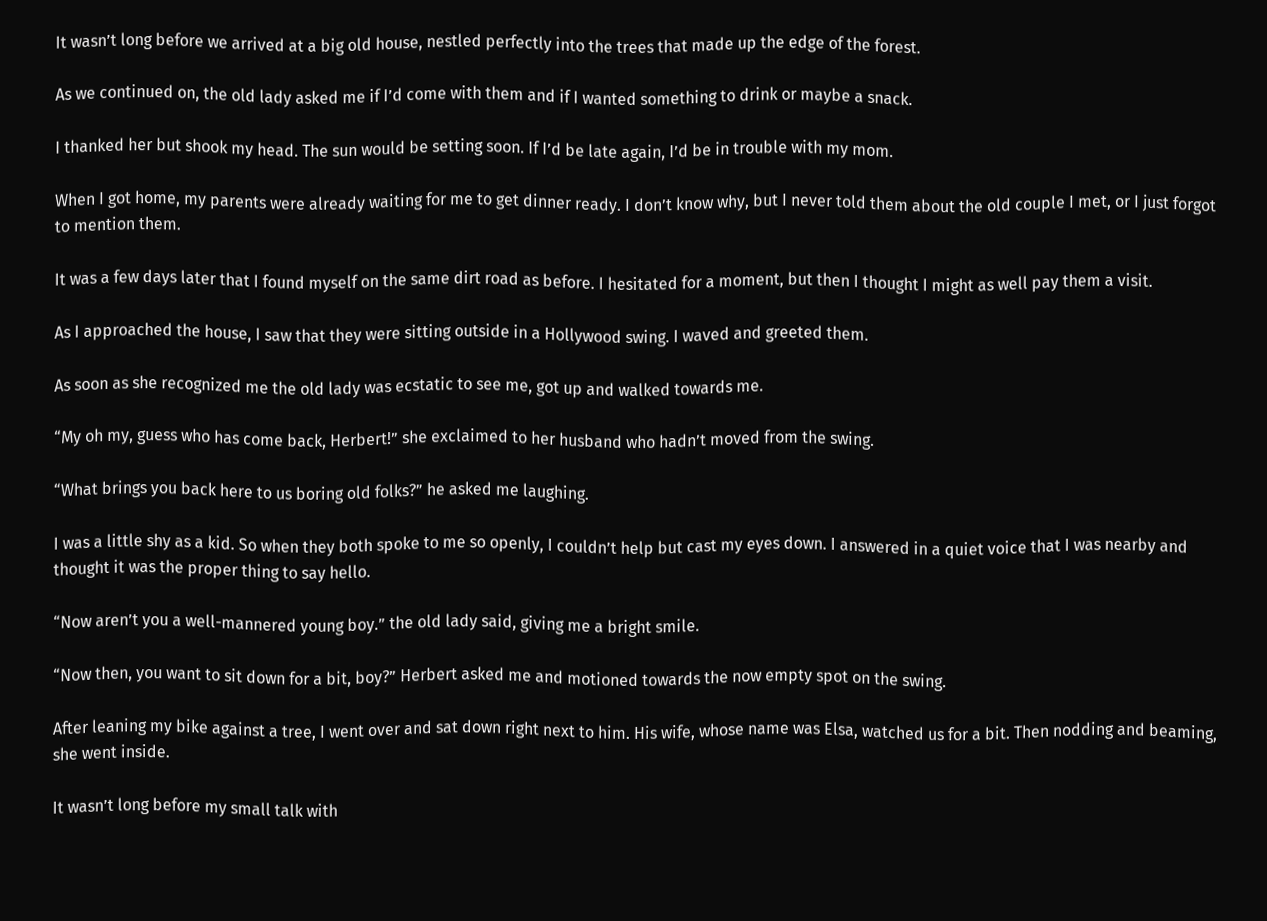It wasn’t long before we arrived at a big old house, nestled perfectly into the trees that made up the edge of the forest.

As we continued on, the old lady asked me if I’d come with them and if I wanted something to drink or maybe a snack.

I thanked her but shook my head. The sun would be setting soon. If I’d be late again, I’d be in trouble with my mom.

When I got home, my parents were already waiting for me to get dinner ready. I don’t know why, but I never told them about the old couple I met, or I just forgot to mention them.

It was a few days later that I found myself on the same dirt road as before. I hesitated for a moment, but then I thought I might as well pay them a visit.

As I approached the house, I saw that they were sitting outside in a Hollywood swing. I waved and greeted them.

As soon as she recognized me the old lady was ecstatic to see me, got up and walked towards me.

“My oh my, guess who has come back, Herbert!” she exclaimed to her husband who hadn’t moved from the swing.

“What brings you back here to us boring old folks?” he asked me laughing.

I was a little shy as a kid. So when they both spoke to me so openly, I couldn’t help but cast my eyes down. I answered in a quiet voice that I was nearby and thought it was the proper thing to say hello.

“Now aren’t you a well-mannered young boy.” the old lady said, giving me a bright smile.

“Now then, you want to sit down for a bit, boy?” Herbert asked me and motioned towards the now empty spot on the swing.

After leaning my bike against a tree, I went over and sat down right next to him. His wife, whose name was Elsa, watched us for a bit. Then nodding and beaming, she went inside.

It wasn’t long before my small talk with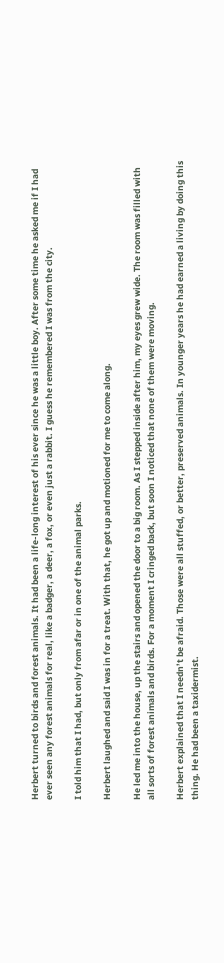Herbert turned to birds and forest animals. It had been a life-long interest of his ever since he was a little boy. After some time he asked me if I had ever seen any forest animals for real, like a badger, a deer, a fox, or even just a rabbit. I guess he remembered I was from the city.

I told him that I had, but only from afar or in one of the animal parks.

Herbert laughed and said I was in for a treat. With that, he got up and motioned for me to come along.

He led me into the house, up the stairs and opened the door to a big room. As I stepped inside after him, my eyes grew wide. The room was filled with all sorts of forest animals and birds. For a moment I cringed back, but soon I noticed that none of them were moving.

Herbert explained that I needn’t be afraid. Those were all stuffed, or better, preserved animals. In younger years he had earned a living by doing this thing. He had been a taxidermist.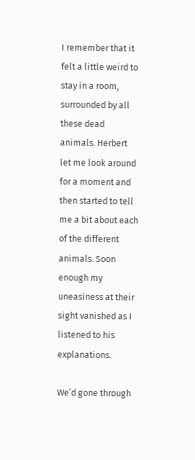I remember that it felt a little weird to stay in a room, surrounded by all these dead animals. Herbert let me look around for a moment and then started to tell me a bit about each of the different animals. Soon enough my uneasiness at their sight vanished as I listened to his explanations.

We’d gone through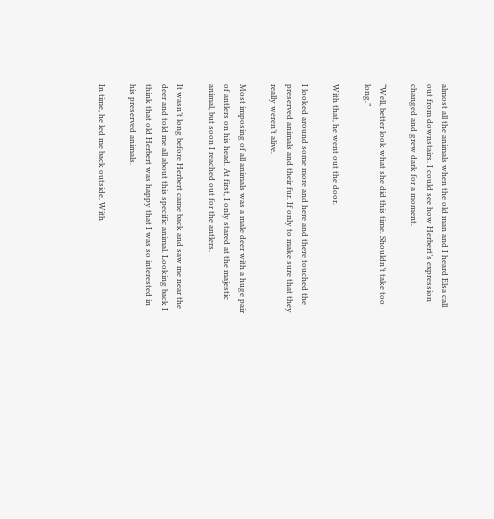almost all the animals when the old man and I heard Elsa call out from downstairs. I could see how Herbert’s expression changed and grew dark for a moment.

“Well, better look what she did this time. Shouldn’t take too long.”

With that, he went out the door.

I looked around some more and here and there touched the preserved animals and their fur. If only to make sure that they really weren’t alive.

Most imposing of all animals was a male deer with a huge pair of antlers on his head. At first, I only stared at the majestic animal, but soon I reached out for the antlers.

It wasn’t long before Herbert came back and saw me near the deer and told me all about this specific animal. Looking back I think that old Herbert was happy that I was so interested in his preserved animals.

In time, he led me back outside. With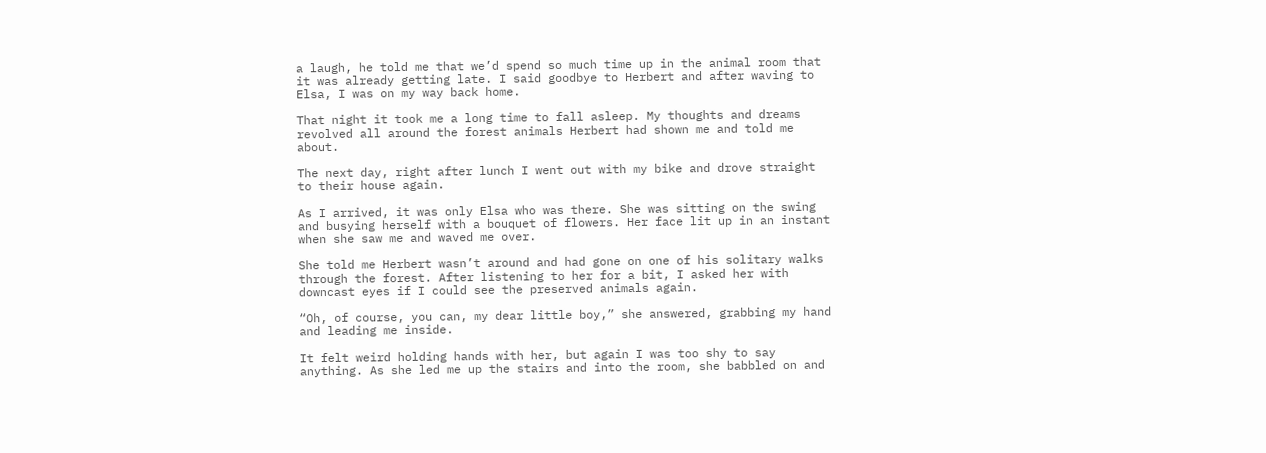a laugh, he told me that we’d spend so much time up in the animal room that it was already getting late. I said goodbye to Herbert and after waving to Elsa, I was on my way back home.

That night it took me a long time to fall asleep. My thoughts and dreams revolved all around the forest animals Herbert had shown me and told me about.

The next day, right after lunch I went out with my bike and drove straight to their house again.

As I arrived, it was only Elsa who was there. She was sitting on the swing and busying herself with a bouquet of flowers. Her face lit up in an instant when she saw me and waved me over.

She told me Herbert wasn’t around and had gone on one of his solitary walks through the forest. After listening to her for a bit, I asked her with downcast eyes if I could see the preserved animals again.

“Oh, of course, you can, my dear little boy,” she answered, grabbing my hand and leading me inside.

It felt weird holding hands with her, but again I was too shy to say anything. As she led me up the stairs and into the room, she babbled on and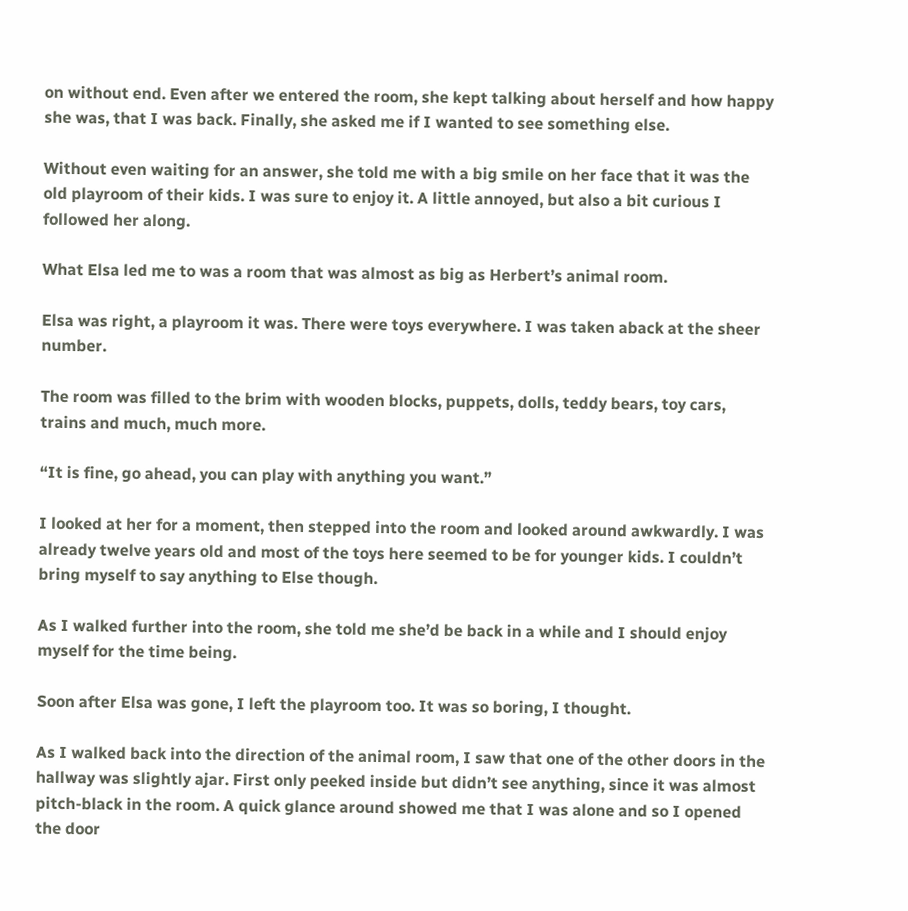on without end. Even after we entered the room, she kept talking about herself and how happy she was, that I was back. Finally, she asked me if I wanted to see something else.

Without even waiting for an answer, she told me with a big smile on her face that it was the old playroom of their kids. I was sure to enjoy it. A little annoyed, but also a bit curious I followed her along.

What Elsa led me to was a room that was almost as big as Herbert’s animal room.

Elsa was right, a playroom it was. There were toys everywhere. I was taken aback at the sheer number.

The room was filled to the brim with wooden blocks, puppets, dolls, teddy bears, toy cars, trains and much, much more.

“It is fine, go ahead, you can play with anything you want.”

I looked at her for a moment, then stepped into the room and looked around awkwardly. I was already twelve years old and most of the toys here seemed to be for younger kids. I couldn’t bring myself to say anything to Else though.

As I walked further into the room, she told me she’d be back in a while and I should enjoy myself for the time being.

Soon after Elsa was gone, I left the playroom too. It was so boring, I thought.

As I walked back into the direction of the animal room, I saw that one of the other doors in the hallway was slightly ajar. First only peeked inside but didn’t see anything, since it was almost pitch-black in the room. A quick glance around showed me that I was alone and so I opened the door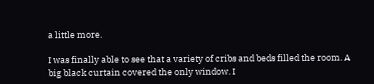a little more.

I was finally able to see that a variety of cribs and beds filled the room. A big black curtain covered the only window. I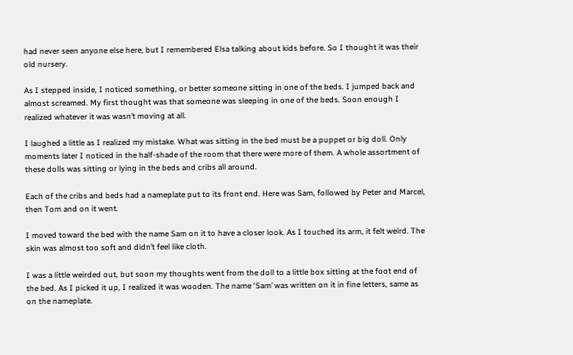had never seen anyone else here, but I remembered Elsa talking about kids before. So I thought it was their old nursery.

As I stepped inside, I noticed something, or better someone sitting in one of the beds. I jumped back and almost screamed. My first thought was that someone was sleeping in one of the beds. Soon enough I realized whatever it was wasn’t moving at all.

I laughed a little as I realized my mistake. What was sitting in the bed must be a puppet or big doll. Only moments later I noticed in the half-shade of the room that there were more of them. A whole assortment of these dolls was sitting or lying in the beds and cribs all around.

Each of the cribs and beds had a nameplate put to its front end. Here was Sam, followed by Peter and Marcel, then Tom and on it went.

I moved toward the bed with the name Sam on it to have a closer look. As I touched its arm, it felt weird. The skin was almost too soft and didn’t feel like cloth.

I was a little weirded out, but soon my thoughts went from the doll to a little box sitting at the foot end of the bed. As I picked it up, I realized it was wooden. The name ‘Sam’ was written on it in fine letters, same as on the nameplate.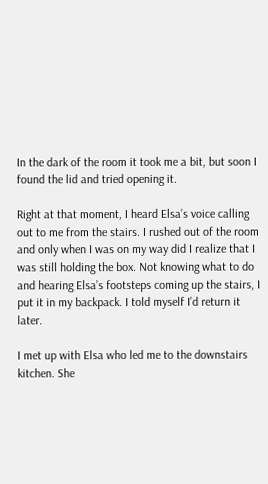In the dark of the room it took me a bit, but soon I found the lid and tried opening it.

Right at that moment, I heard Elsa’s voice calling out to me from the stairs. I rushed out of the room and only when I was on my way did I realize that I was still holding the box. Not knowing what to do and hearing Elsa’s footsteps coming up the stairs, I put it in my backpack. I told myself I’d return it later.

I met up with Elsa who led me to the downstairs kitchen. She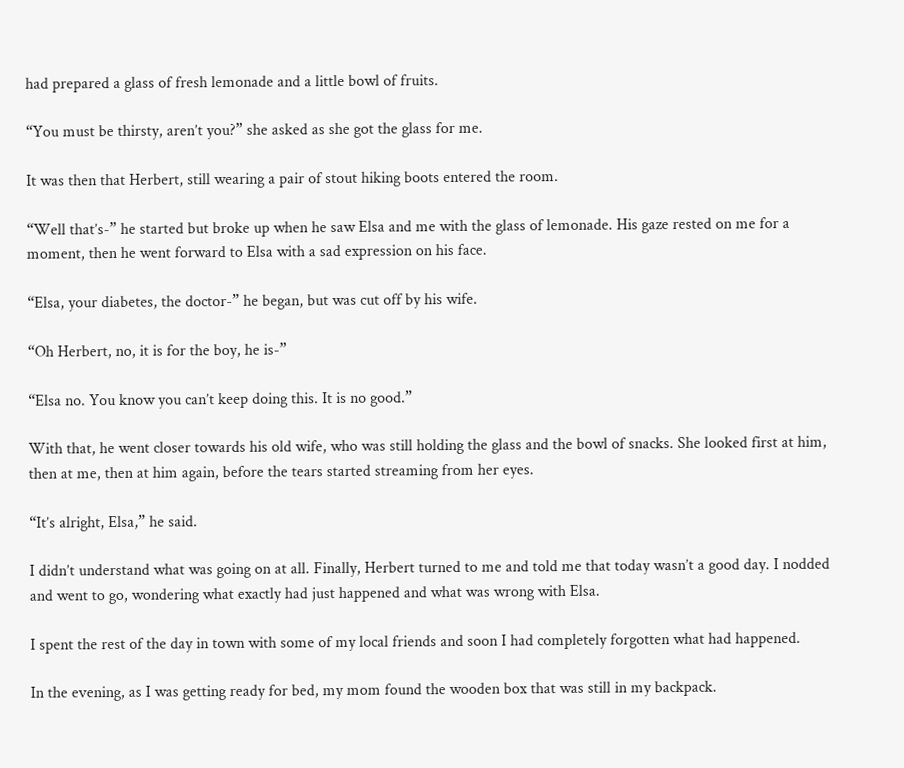had prepared a glass of fresh lemonade and a little bowl of fruits.

“You must be thirsty, aren’t you?” she asked as she got the glass for me.

It was then that Herbert, still wearing a pair of stout hiking boots entered the room.

“Well that’s-” he started but broke up when he saw Elsa and me with the glass of lemonade. His gaze rested on me for a moment, then he went forward to Elsa with a sad expression on his face.

“Elsa, your diabetes, the doctor-” he began, but was cut off by his wife.

“Oh Herbert, no, it is for the boy, he is-”

“Elsa no. You know you can’t keep doing this. It is no good.”

With that, he went closer towards his old wife, who was still holding the glass and the bowl of snacks. She looked first at him, then at me, then at him again, before the tears started streaming from her eyes.

“It’s alright, Elsa,” he said.

I didn’t understand what was going on at all. Finally, Herbert turned to me and told me that today wasn’t a good day. I nodded and went to go, wondering what exactly had just happened and what was wrong with Elsa.

I spent the rest of the day in town with some of my local friends and soon I had completely forgotten what had happened.

In the evening, as I was getting ready for bed, my mom found the wooden box that was still in my backpack.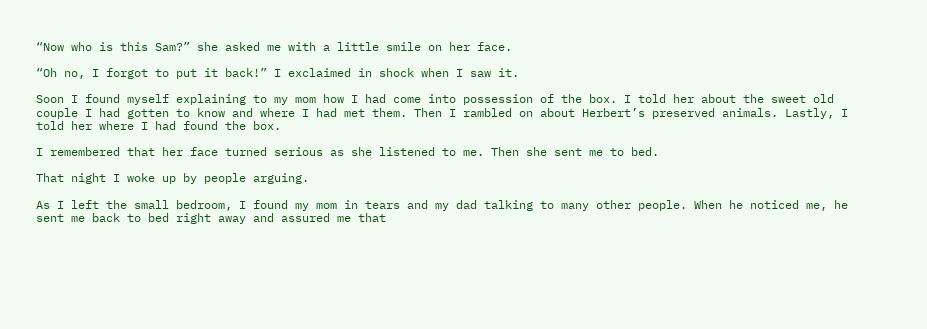“Now who is this Sam?” she asked me with a little smile on her face.

“Oh no, I forgot to put it back!” I exclaimed in shock when I saw it.

Soon I found myself explaining to my mom how I had come into possession of the box. I told her about the sweet old couple I had gotten to know and where I had met them. Then I rambled on about Herbert’s preserved animals. Lastly, I told her where I had found the box.

I remembered that her face turned serious as she listened to me. Then she sent me to bed.

That night I woke up by people arguing.

As I left the small bedroom, I found my mom in tears and my dad talking to many other people. When he noticed me, he sent me back to bed right away and assured me that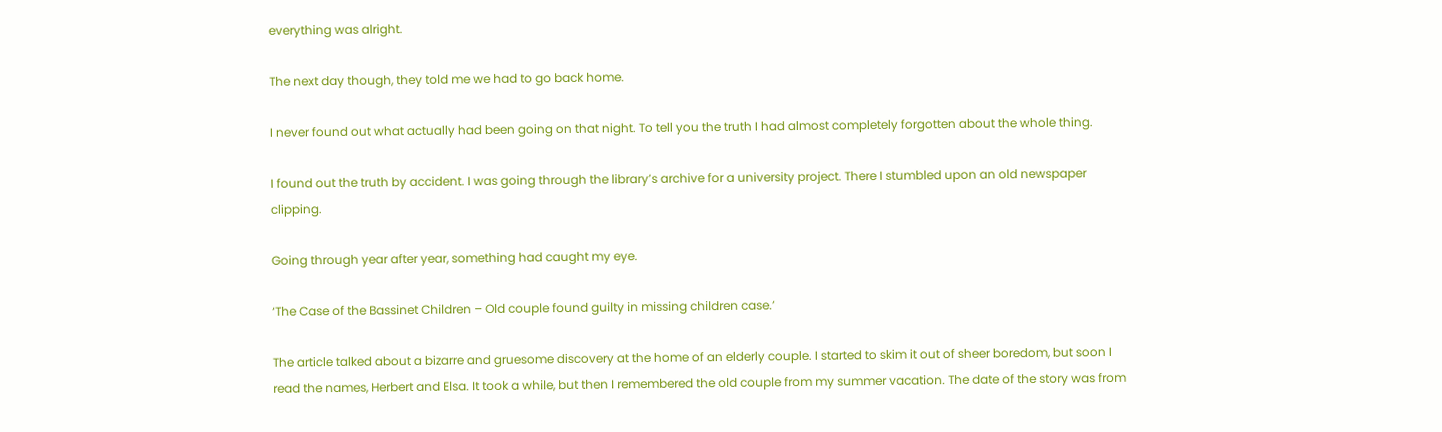everything was alright.

The next day though, they told me we had to go back home.

I never found out what actually had been going on that night. To tell you the truth I had almost completely forgotten about the whole thing.

I found out the truth by accident. I was going through the library’s archive for a university project. There I stumbled upon an old newspaper clipping.

Going through year after year, something had caught my eye.

‘The Case of the Bassinet Children – Old couple found guilty in missing children case.’

The article talked about a bizarre and gruesome discovery at the home of an elderly couple. I started to skim it out of sheer boredom, but soon I read the names, Herbert and Elsa. It took a while, but then I remembered the old couple from my summer vacation. The date of the story was from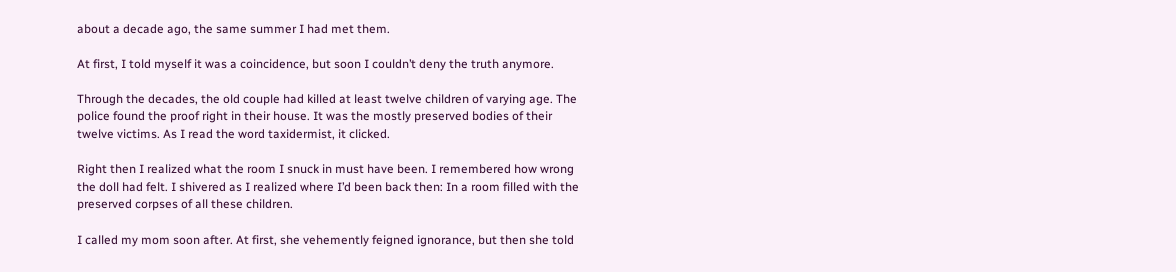about a decade ago, the same summer I had met them.

At first, I told myself it was a coincidence, but soon I couldn’t deny the truth anymore.

Through the decades, the old couple had killed at least twelve children of varying age. The police found the proof right in their house. It was the mostly preserved bodies of their twelve victims. As I read the word taxidermist, it clicked.

Right then I realized what the room I snuck in must have been. I remembered how wrong the doll had felt. I shivered as I realized where I’d been back then: In a room filled with the preserved corpses of all these children.

I called my mom soon after. At first, she vehemently feigned ignorance, but then she told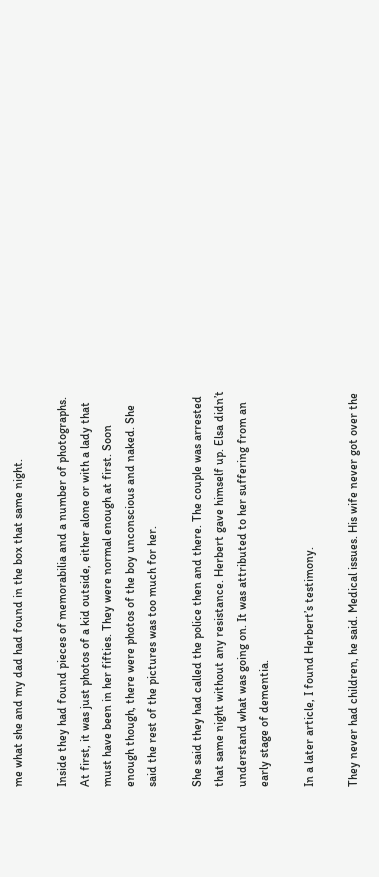me what she and my dad had found in the box that same night.

Inside they had found pieces of memorabilia and a number of photographs. At first, it was just photos of a kid outside, either alone or with a lady that must have been in her fifties. They were normal enough at first. Soon enough though, there were photos of the boy unconscious and naked. She said the rest of the pictures was too much for her.

She said they had called the police then and there. The couple was arrested that same night without any resistance. Herbert gave himself up. Elsa didn’t understand what was going on. It was attributed to her suffering from an early stage of dementia.

In a later article, I found Herbert’s testimony.

They never had children, he said. Medical issues. His wife never got over the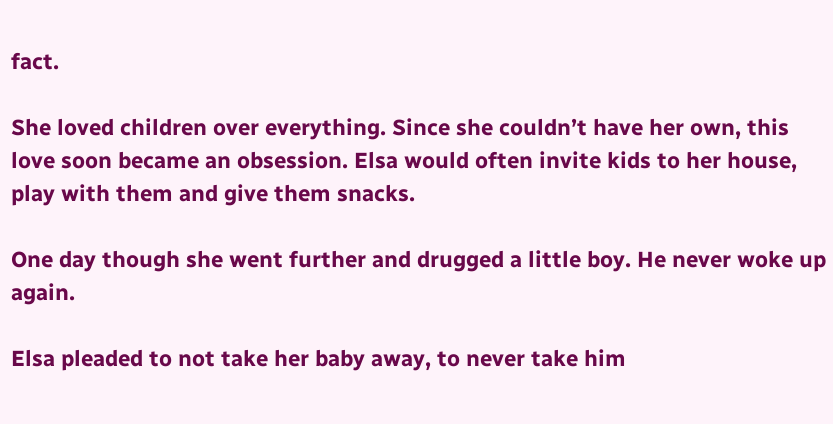fact.

She loved children over everything. Since she couldn’t have her own, this love soon became an obsession. Elsa would often invite kids to her house, play with them and give them snacks.

One day though she went further and drugged a little boy. He never woke up again.

Elsa pleaded to not take her baby away, to never take him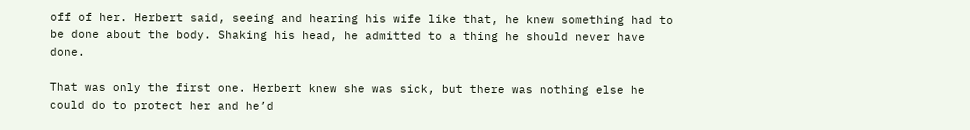off of her. Herbert said, seeing and hearing his wife like that, he knew something had to be done about the body. Shaking his head, he admitted to a thing he should never have done.

That was only the first one. Herbert knew she was sick, but there was nothing else he could do to protect her and he’d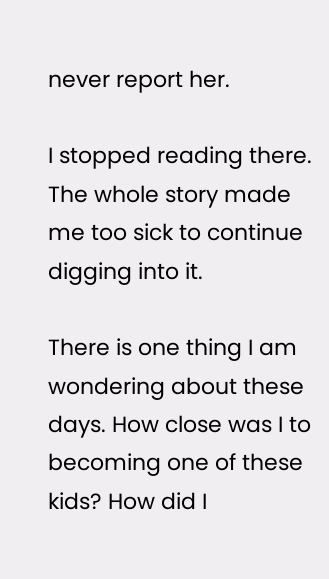never report her.

I stopped reading there. The whole story made me too sick to continue digging into it.

There is one thing I am wondering about these days. How close was I to becoming one of these kids? How did I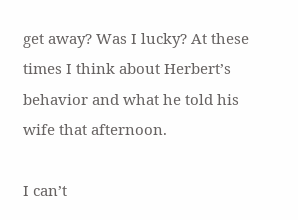get away? Was I lucky? At these times I think about Herbert’s behavior and what he told his wife that afternoon.

I can’t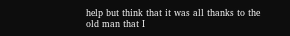help but think that it was all thanks to the old man that I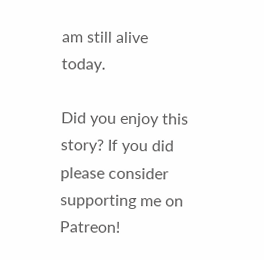am still alive today.

Did you enjoy this story? If you did please consider supporting me on Patreon!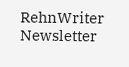RehnWriter Newsletter